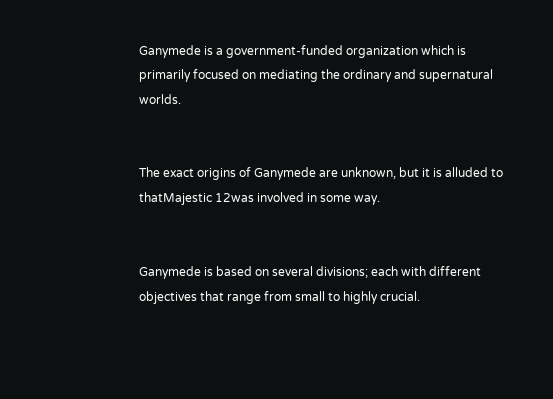Ganymede is a government-funded organization which is primarily focused on mediating the ordinary and supernatural worlds.


The exact origins of Ganymede are unknown, but it is alluded to thatMajestic 12was involved in some way.


Ganymede is based on several divisions; each with different objectives that range from small to highly crucial.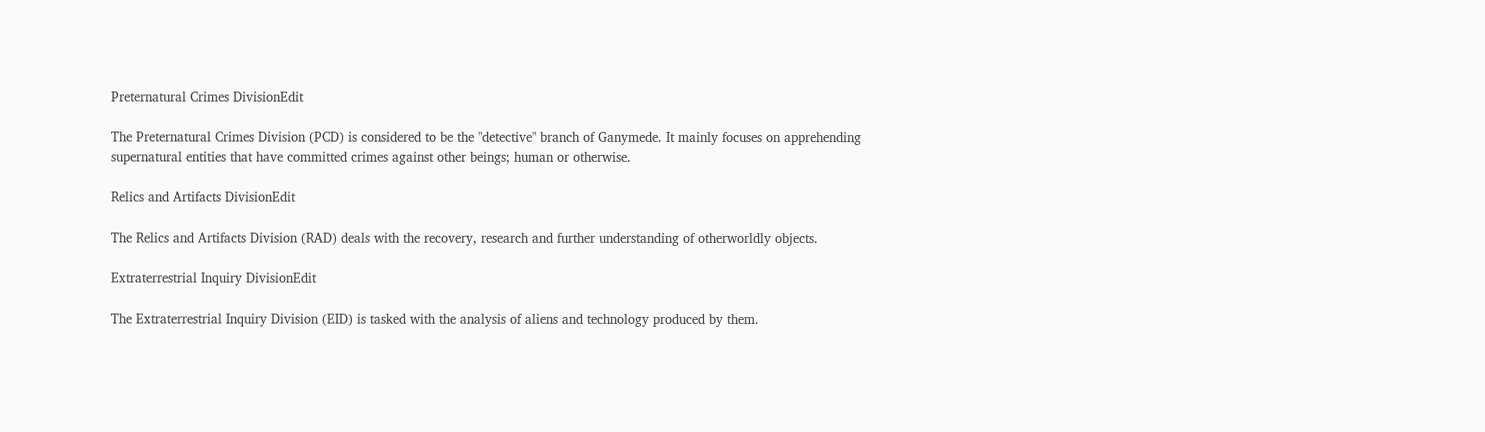Preternatural Crimes DivisionEdit

The Preternatural Crimes Division (PCD) is considered to be the "detective" branch of Ganymede. It mainly focuses on apprehending supernatural entities that have committed crimes against other beings; human or otherwise.

Relics and Artifacts DivisionEdit

The Relics and Artifacts Division (RAD) deals with the recovery, research and further understanding of otherworldly objects.

Extraterrestrial Inquiry DivisionEdit

The Extraterrestrial Inquiry Division (EID) is tasked with the analysis of aliens and technology produced by them.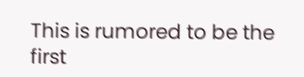This is rumored to be the first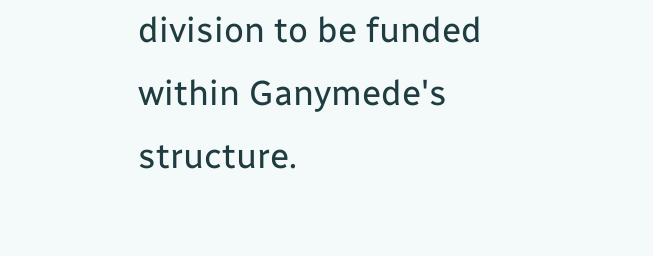division to be funded within Ganymede's structure.